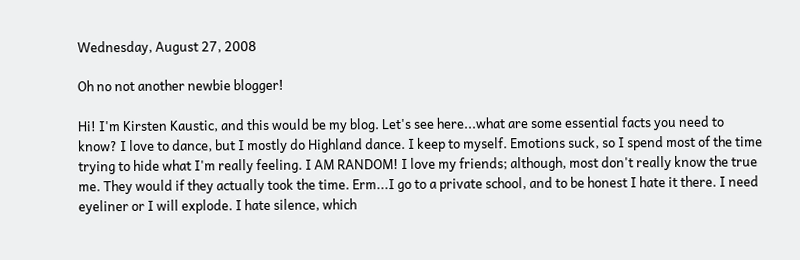Wednesday, August 27, 2008

Oh no not another newbie blogger!

Hi! I'm Kirsten Kaustic, and this would be my blog. Let's see here...what are some essential facts you need to know? I love to dance, but I mostly do Highland dance. I keep to myself. Emotions suck, so I spend most of the time trying to hide what I'm really feeling. I AM RANDOM! I love my friends; although, most don't really know the true me. They would if they actually took the time. Erm...I go to a private school, and to be honest I hate it there. I need eyeliner or I will explode. I hate silence, which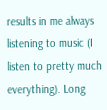results in me always listening to music (I listen to pretty much everything). Long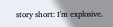story short: I'm explosive.